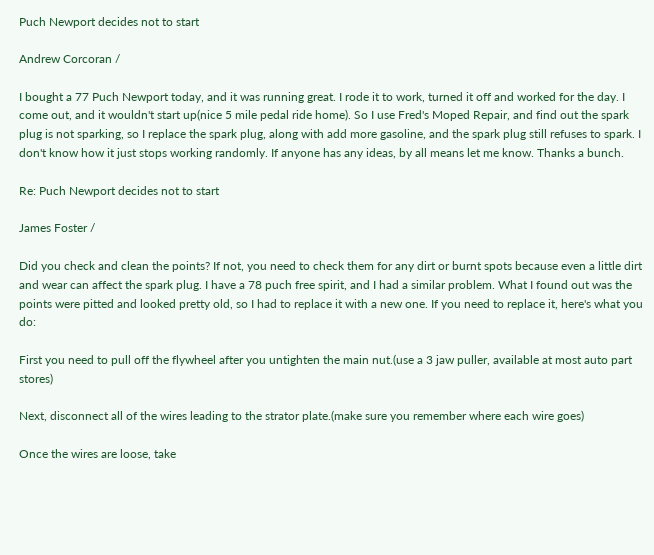Puch Newport decides not to start

Andrew Corcoran /

I bought a 77 Puch Newport today, and it was running great. I rode it to work, turned it off and worked for the day. I come out, and it wouldn't start up(nice 5 mile pedal ride home). So I use Fred's Moped Repair, and find out the spark plug is not sparking, so I replace the spark plug, along with add more gasoline, and the spark plug still refuses to spark. I don't know how it just stops working randomly. If anyone has any ideas, by all means let me know. Thanks a bunch.

Re: Puch Newport decides not to start

James Foster /

Did you check and clean the points? If not, you need to check them for any dirt or burnt spots because even a little dirt and wear can affect the spark plug. I have a 78 puch free spirit, and I had a similar problem. What I found out was the points were pitted and looked pretty old, so I had to replace it with a new one. If you need to replace it, here's what you do:

First you need to pull off the flywheel after you untighten the main nut.(use a 3 jaw puller, available at most auto part stores)

Next, disconnect all of the wires leading to the strator plate.(make sure you remember where each wire goes)

Once the wires are loose, take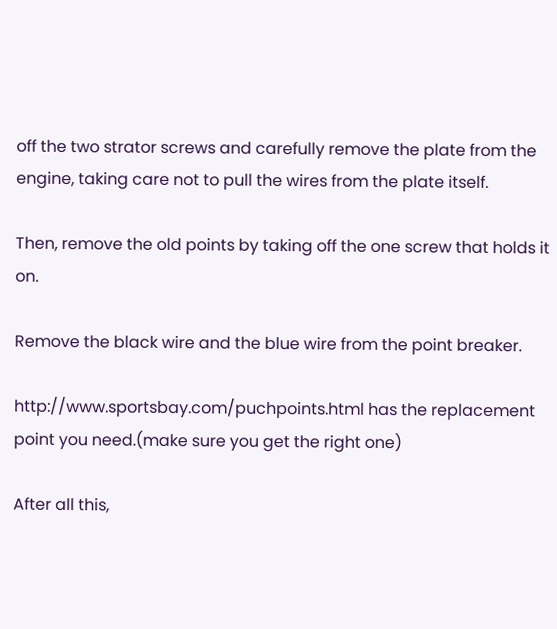off the two strator screws and carefully remove the plate from the engine, taking care not to pull the wires from the plate itself.

Then, remove the old points by taking off the one screw that holds it on.

Remove the black wire and the blue wire from the point breaker.

http://www.sportsbay.com/puchpoints.html has the replacement point you need.(make sure you get the right one)

After all this,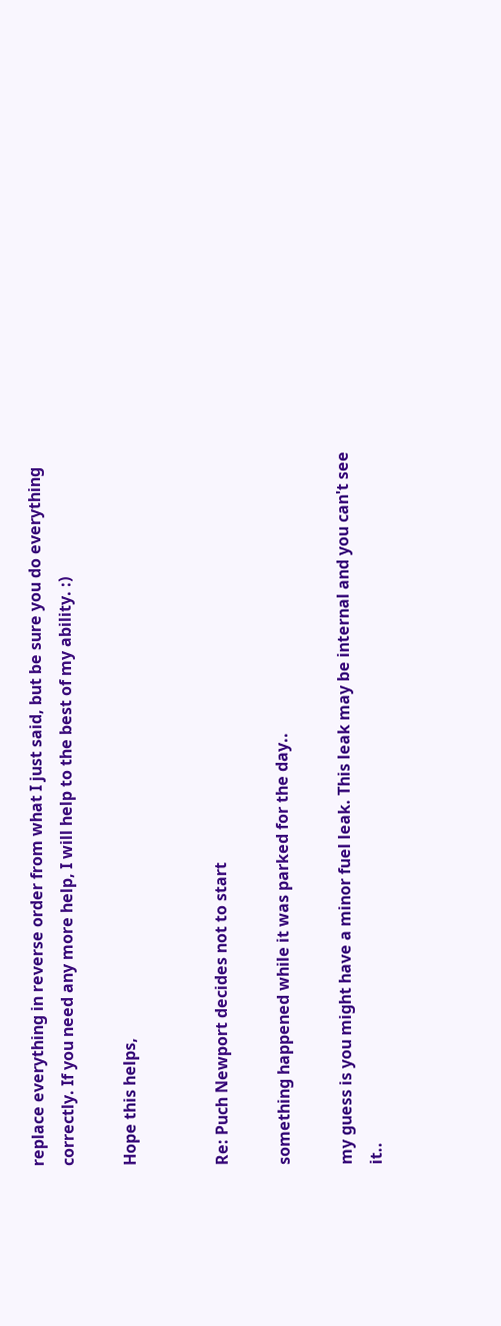replace everything in reverse order from what I just said, but be sure you do everything correctly. If you need any more help, I will help to the best of my ability. :)

Hope this helps,


Re: Puch Newport decides not to start

something happened while it was parked for the day..

my guess is you might have a minor fuel leak. This leak may be internal and you can't see it..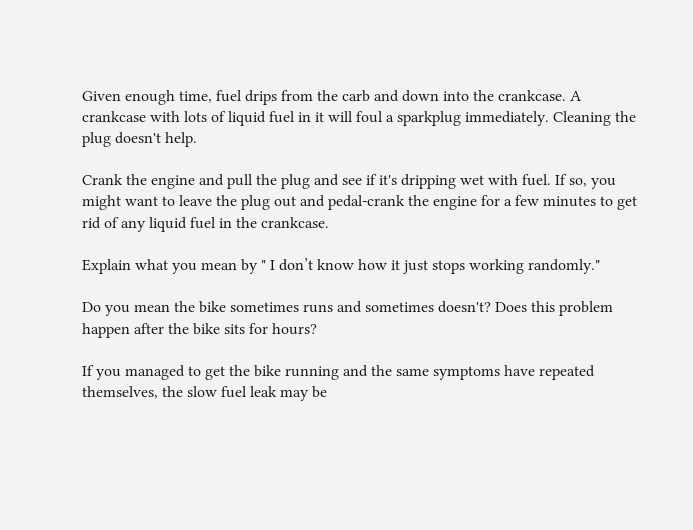Given enough time, fuel drips from the carb and down into the crankcase. A crankcase with lots of liquid fuel in it will foul a sparkplug immediately. Cleaning the plug doesn't help.

Crank the engine and pull the plug and see if it's dripping wet with fuel. If so, you might want to leave the plug out and pedal-crank the engine for a few minutes to get rid of any liquid fuel in the crankcase.

Explain what you mean by " I don’t know how it just stops working randomly."

Do you mean the bike sometimes runs and sometimes doesn't? Does this problem happen after the bike sits for hours?

If you managed to get the bike running and the same symptoms have repeated themselves, the slow fuel leak may be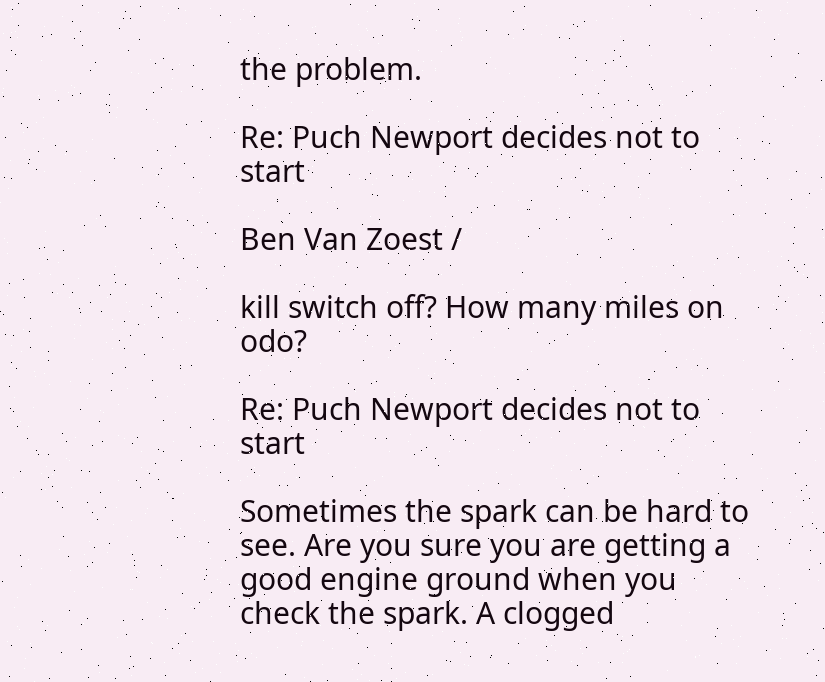the problem.

Re: Puch Newport decides not to start

Ben Van Zoest /

kill switch off? How many miles on odo?

Re: Puch Newport decides not to start

Sometimes the spark can be hard to see. Are you sure you are getting a good engine ground when you check the spark. A clogged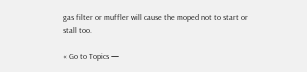gas filter or muffler will cause the moped not to start or stall too.

« Go to Topics —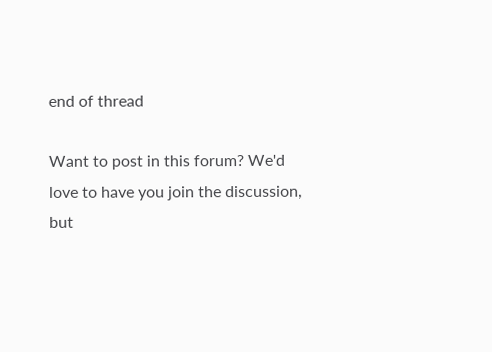end of thread

Want to post in this forum? We'd love to have you join the discussion, but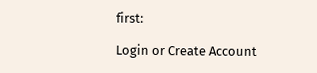first:

Login or Create Account